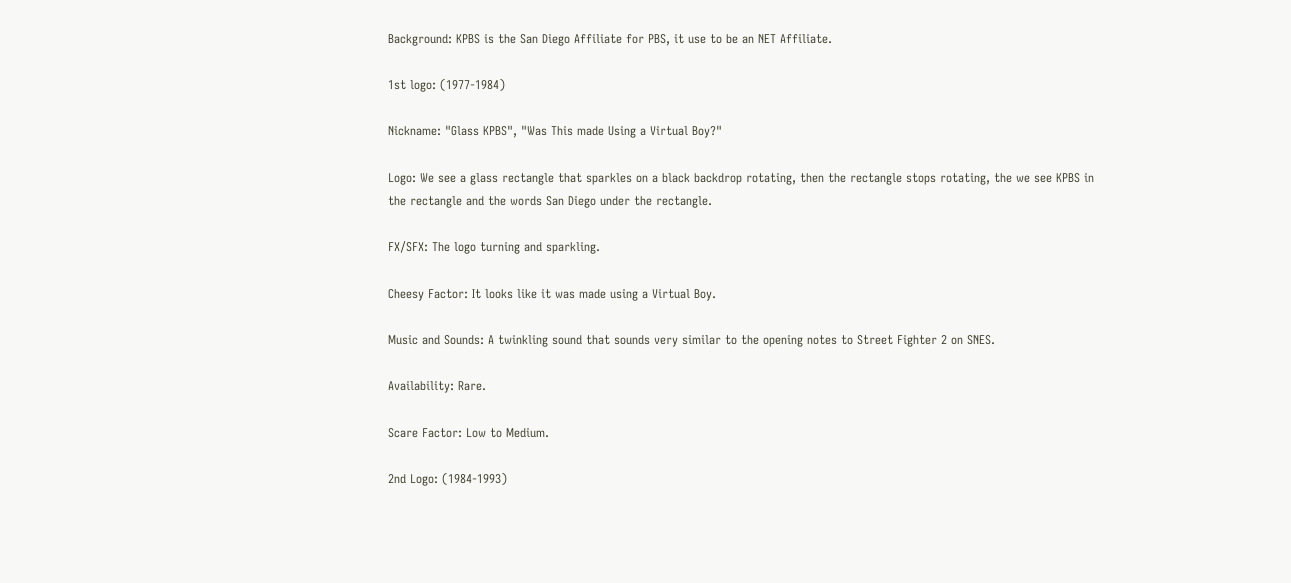Background: KPBS is the San Diego Affiliate for PBS, it use to be an NET Affiliate.

1st logo: (1977-1984)

Nickname: "Glass KPBS", "Was This made Using a Virtual Boy?"

Logo: We see a glass rectangle that sparkles on a black backdrop rotating, then the rectangle stops rotating, the we see KPBS in the rectangle and the words San Diego under the rectangle.

FX/SFX: The logo turning and sparkling.

Cheesy Factor: It looks like it was made using a Virtual Boy.

Music and Sounds: A twinkling sound that sounds very similar to the opening notes to Street Fighter 2 on SNES.

Availability: Rare.

Scare Factor: Low to Medium.

2nd Logo: (1984-1993)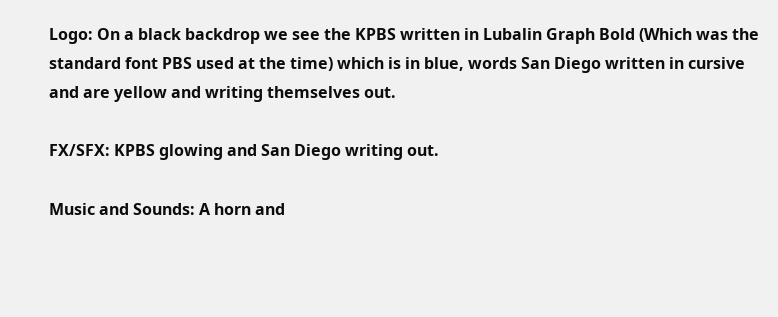Logo: On a black backdrop we see the KPBS written in Lubalin Graph Bold (Which was the standard font PBS used at the time) which is in blue, words San Diego written in cursive and are yellow and writing themselves out.

FX/SFX: KPBS glowing and San Diego writing out.

Music and Sounds: A horn and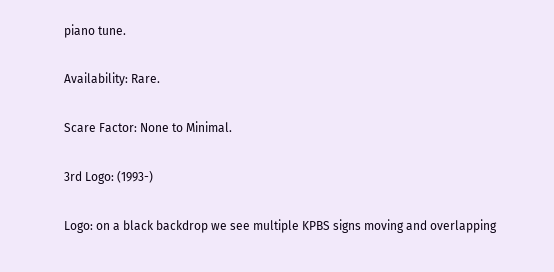piano tune.

Availability: Rare.

Scare Factor: None to Minimal.

3rd Logo: (1993-)

Logo: on a black backdrop we see multiple KPBS signs moving and overlapping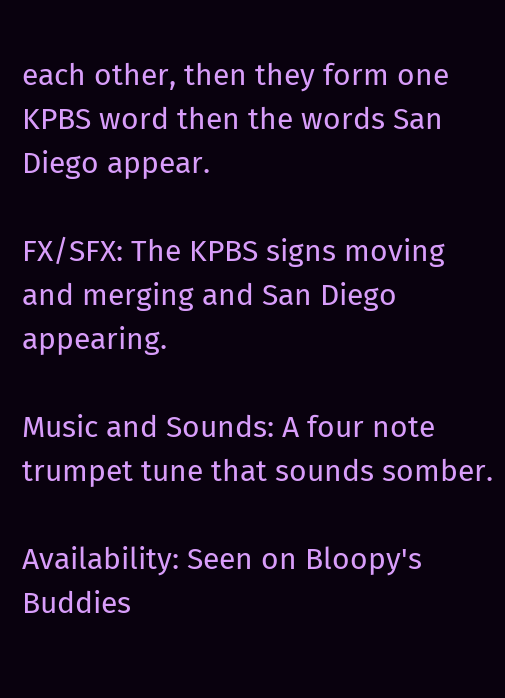each other, then they form one KPBS word then the words San Diego appear.

FX/SFX: The KPBS signs moving and merging and San Diego appearing.

Music and Sounds: A four note trumpet tune that sounds somber.

Availability: Seen on Bloopy's Buddies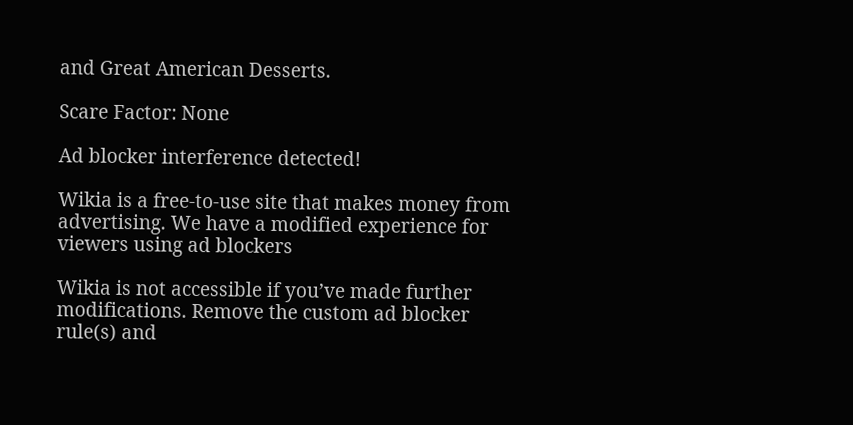and Great American Desserts.

Scare Factor: None

Ad blocker interference detected!

Wikia is a free-to-use site that makes money from advertising. We have a modified experience for viewers using ad blockers

Wikia is not accessible if you’ve made further modifications. Remove the custom ad blocker rule(s) and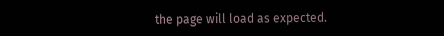the page will load as expected.